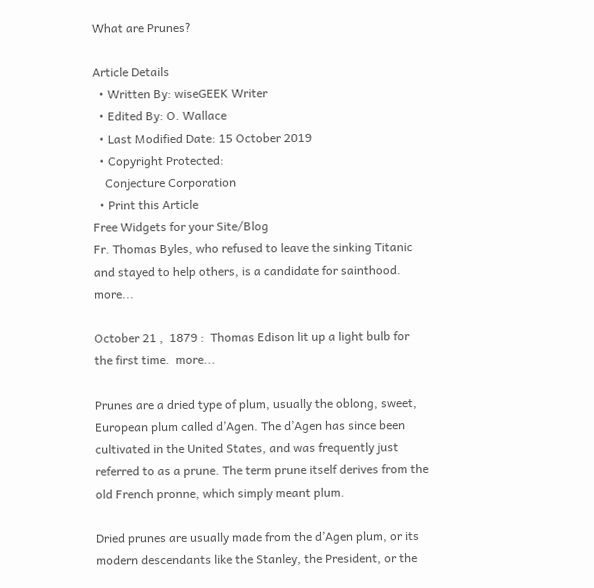What are Prunes?

Article Details
  • Written By: wiseGEEK Writer
  • Edited By: O. Wallace
  • Last Modified Date: 15 October 2019
  • Copyright Protected:
    Conjecture Corporation
  • Print this Article
Free Widgets for your Site/Blog
Fr. Thomas Byles, who refused to leave the sinking Titanic and stayed to help others, is a candidate for sainthood.  more...

October 21 ,  1879 :  Thomas Edison lit up a light bulb for the first time.  more...

Prunes are a dried type of plum, usually the oblong, sweet, European plum called d’Agen. The d’Agen has since been cultivated in the United States, and was frequently just referred to as a prune. The term prune itself derives from the old French pronne, which simply meant plum.

Dried prunes are usually made from the d’Agen plum, or its modern descendants like the Stanley, the President, or the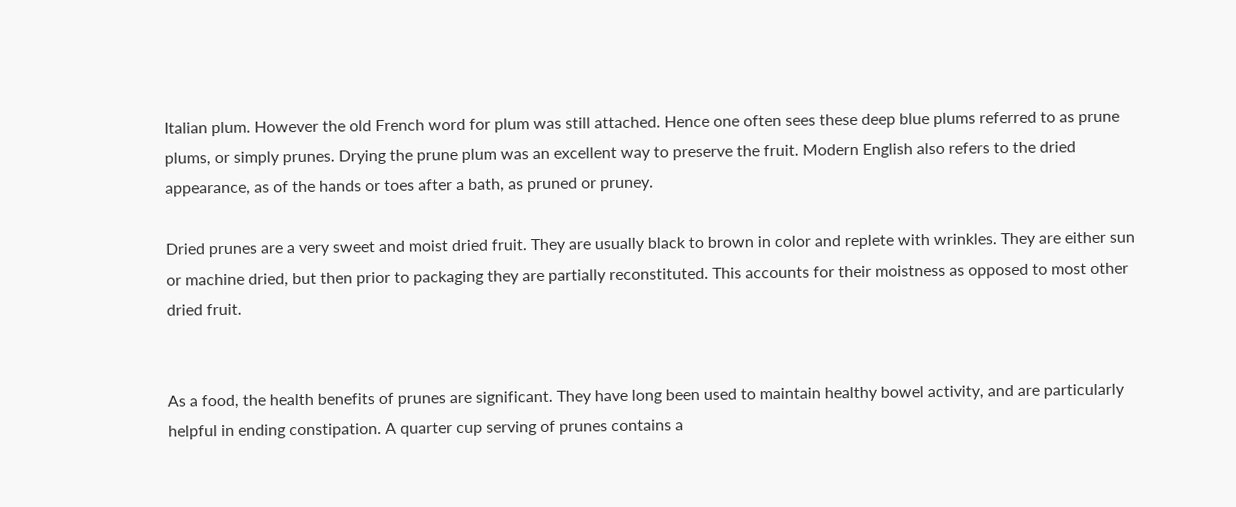Italian plum. However the old French word for plum was still attached. Hence one often sees these deep blue plums referred to as prune plums, or simply prunes. Drying the prune plum was an excellent way to preserve the fruit. Modern English also refers to the dried appearance, as of the hands or toes after a bath, as pruned or pruney.

Dried prunes are a very sweet and moist dried fruit. They are usually black to brown in color and replete with wrinkles. They are either sun or machine dried, but then prior to packaging they are partially reconstituted. This accounts for their moistness as opposed to most other dried fruit.


As a food, the health benefits of prunes are significant. They have long been used to maintain healthy bowel activity, and are particularly helpful in ending constipation. A quarter cup serving of prunes contains a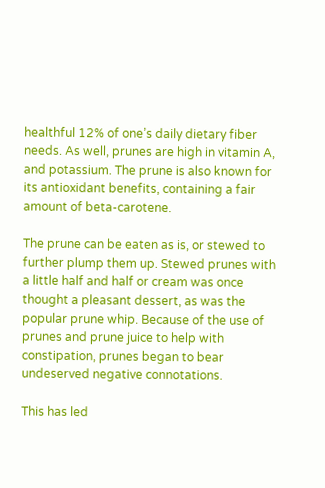healthful 12% of one’s daily dietary fiber needs. As well, prunes are high in vitamin A, and potassium. The prune is also known for its antioxidant benefits, containing a fair amount of beta-carotene.

The prune can be eaten as is, or stewed to further plump them up. Stewed prunes with a little half and half or cream was once thought a pleasant dessert, as was the popular prune whip. Because of the use of prunes and prune juice to help with constipation, prunes began to bear undeserved negative connotations.

This has led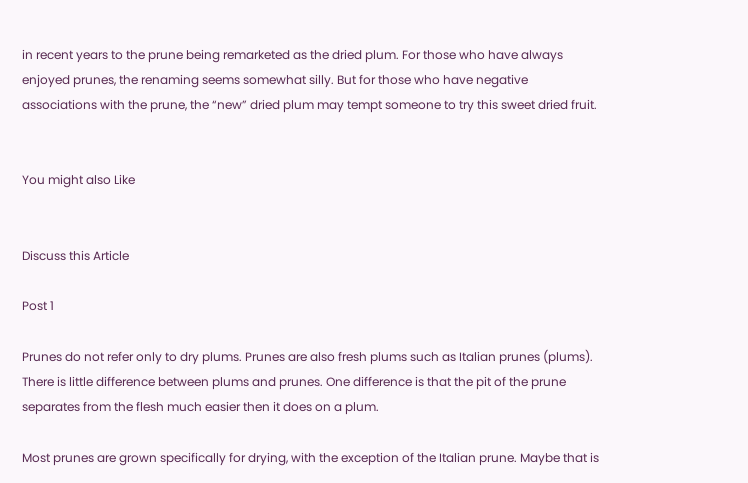in recent years to the prune being remarketed as the dried plum. For those who have always enjoyed prunes, the renaming seems somewhat silly. But for those who have negative associations with the prune, the “new” dried plum may tempt someone to try this sweet dried fruit.


You might also Like


Discuss this Article

Post 1

Prunes do not refer only to dry plums. Prunes are also fresh plums such as Italian prunes (plums). There is little difference between plums and prunes. One difference is that the pit of the prune separates from the flesh much easier then it does on a plum.

Most prunes are grown specifically for drying, with the exception of the Italian prune. Maybe that is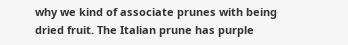why we kind of associate prunes with being dried fruit. The Italian prune has purple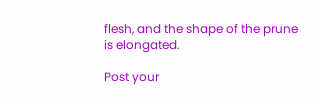flesh, and the shape of the prune is elongated.

Post your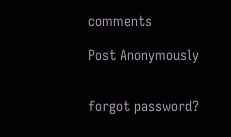comments

Post Anonymously


forgot password?